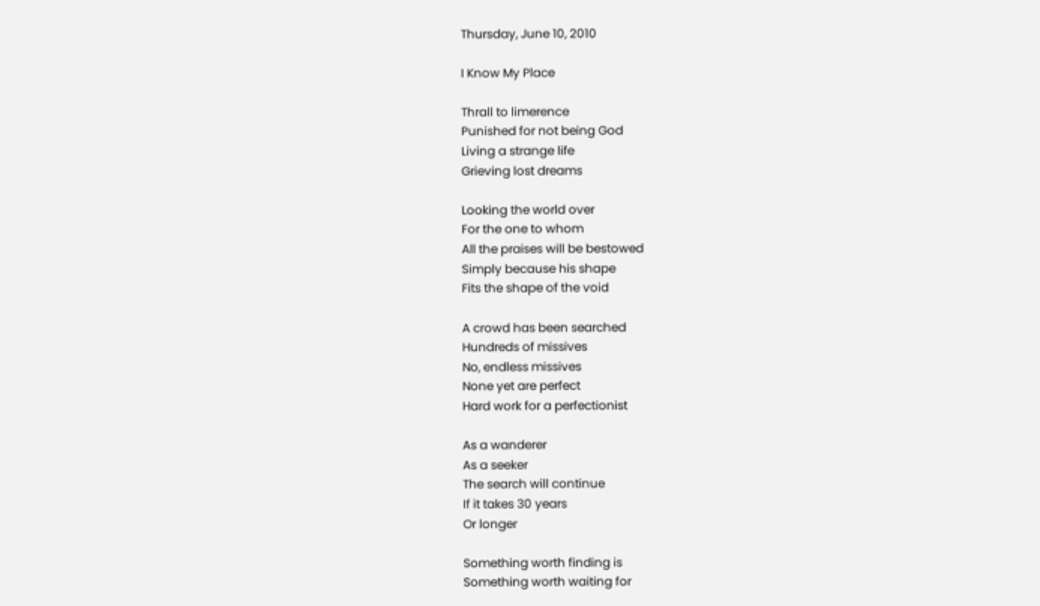Thursday, June 10, 2010

I Know My Place

Thrall to limerence
Punished for not being God
Living a strange life
Grieving lost dreams

Looking the world over
For the one to whom
All the praises will be bestowed
Simply because his shape
Fits the shape of the void

A crowd has been searched
Hundreds of missives
No, endless missives
None yet are perfect
Hard work for a perfectionist

As a wanderer
As a seeker
The search will continue
If it takes 30 years
Or longer

Something worth finding is
Something worth waiting for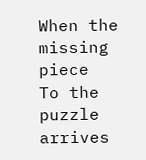When the missing piece
To the puzzle arrives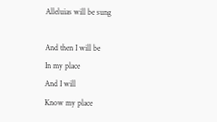Alleluias will be sung

And then I will be
In my place
And I will
Know my place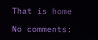That is home

No comments: